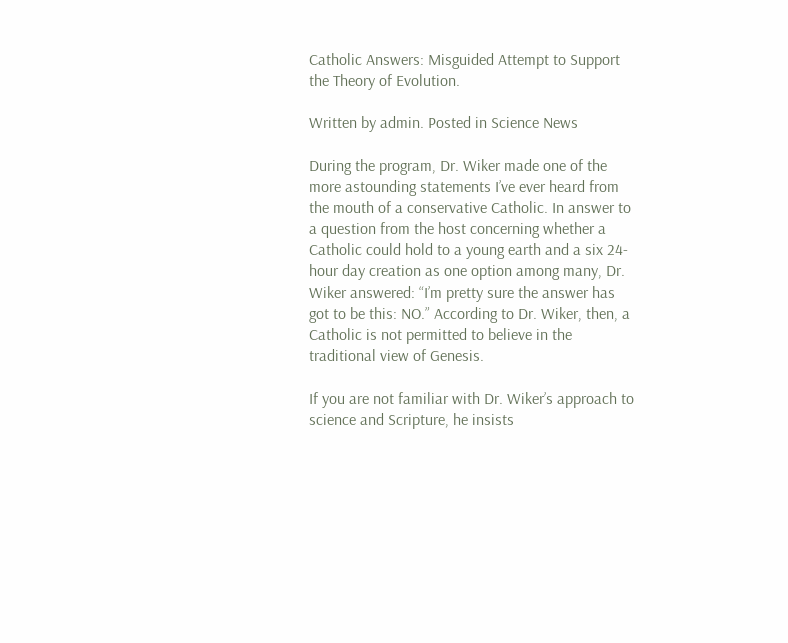Catholic Answers: Misguided Attempt to Support the Theory of Evolution.

Written by admin. Posted in Science News

During the program, Dr. Wiker made one of the more astounding statements I’ve ever heard from the mouth of a conservative Catholic. In answer to a question from the host concerning whether a Catholic could hold to a young earth and a six 24-hour day creation as one option among many, Dr. Wiker answered: “I’m pretty sure the answer has got to be this: NO.” According to Dr. Wiker, then, a Catholic is not permitted to believe in the traditional view of Genesis.

If you are not familiar with Dr. Wiker’s approach to science and Scripture, he insists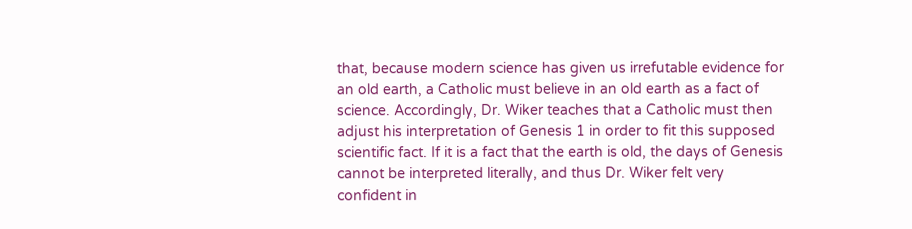that, because modern science has given us irrefutable evidence for an old earth, a Catholic must believe in an old earth as a fact of science. Accordingly, Dr. Wiker teaches that a Catholic must then adjust his interpretation of Genesis 1 in order to fit this supposed scientific fact. If it is a fact that the earth is old, the days of Genesis cannot be interpreted literally, and thus Dr. Wiker felt very confident in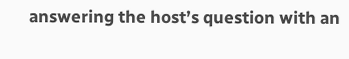answering the host’s question with an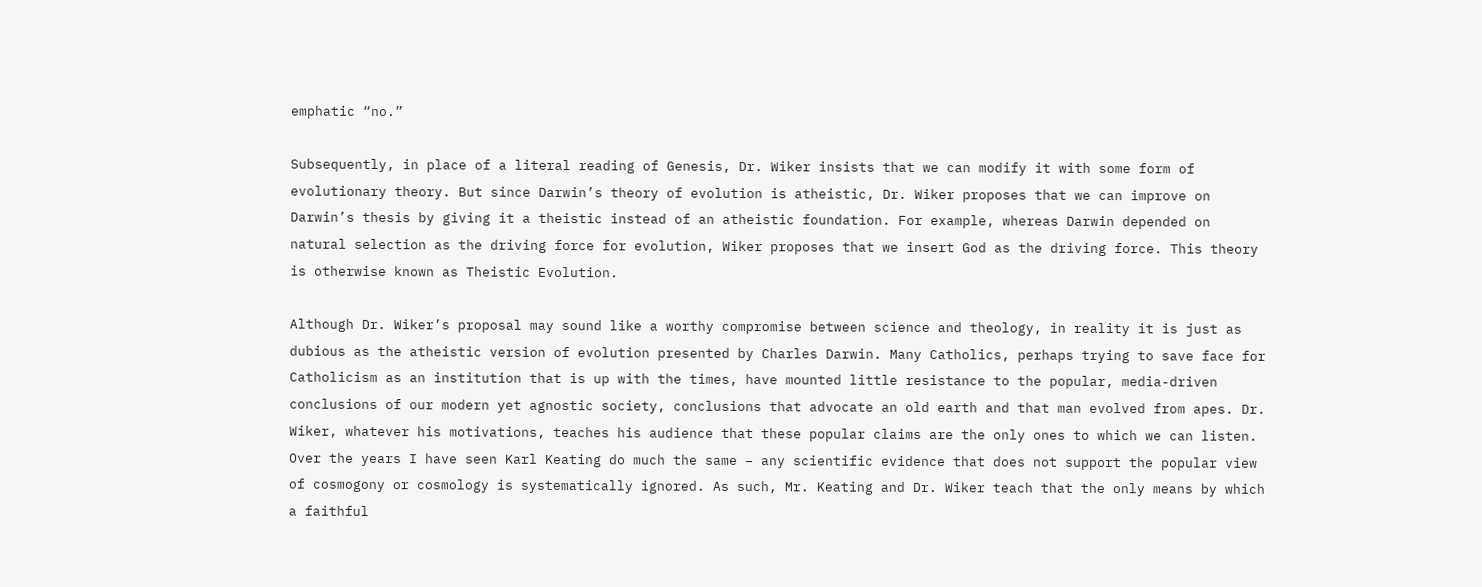emphatic “no.”

Subsequently, in place of a literal reading of Genesis, Dr. Wiker insists that we can modify it with some form of evolutionary theory. But since Darwin’s theory of evolution is atheistic, Dr. Wiker proposes that we can improve on Darwin’s thesis by giving it a theistic instead of an atheistic foundation. For example, whereas Darwin depended on natural selection as the driving force for evolution, Wiker proposes that we insert God as the driving force. This theory is otherwise known as Theistic Evolution.

Although Dr. Wiker’s proposal may sound like a worthy compromise between science and theology, in reality it is just as dubious as the atheistic version of evolution presented by Charles Darwin. Many Catholics, perhaps trying to save face for Catholicism as an institution that is up with the times, have mounted little resistance to the popular, media-driven conclusions of our modern yet agnostic society, conclusions that advocate an old earth and that man evolved from apes. Dr. Wiker, whatever his motivations, teaches his audience that these popular claims are the only ones to which we can listen. Over the years I have seen Karl Keating do much the same – any scientific evidence that does not support the popular view of cosmogony or cosmology is systematically ignored. As such, Mr. Keating and Dr. Wiker teach that the only means by which a faithful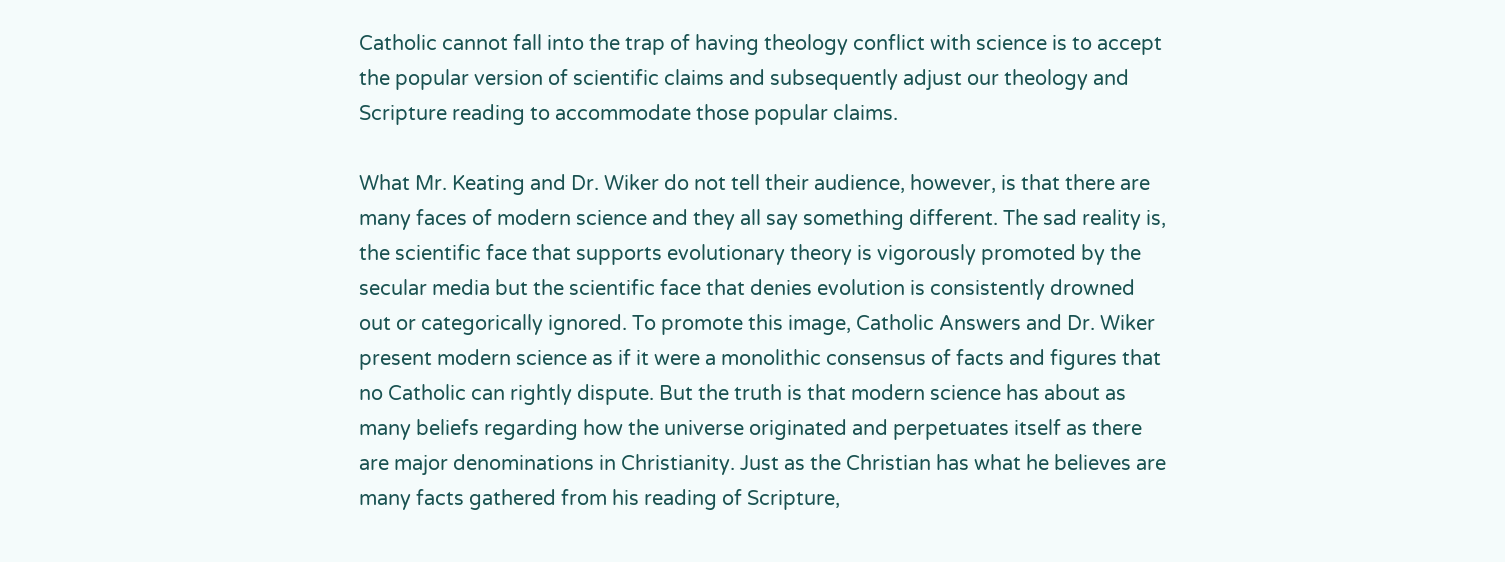Catholic cannot fall into the trap of having theology conflict with science is to accept the popular version of scientific claims and subsequently adjust our theology and Scripture reading to accommodate those popular claims.

What Mr. Keating and Dr. Wiker do not tell their audience, however, is that there are many faces of modern science and they all say something different. The sad reality is, the scientific face that supports evolutionary theory is vigorously promoted by the secular media but the scientific face that denies evolution is consistently drowned out or categorically ignored. To promote this image, Catholic Answers and Dr. Wiker present modern science as if it were a monolithic consensus of facts and figures that no Catholic can rightly dispute. But the truth is that modern science has about as many beliefs regarding how the universe originated and perpetuates itself as there are major denominations in Christianity. Just as the Christian has what he believes are many facts gathered from his reading of Scripture,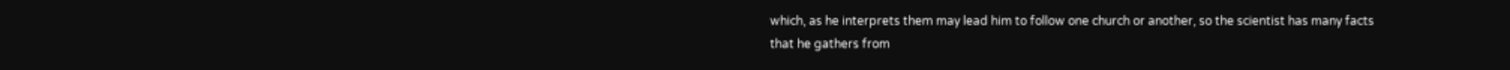which, as he interprets them may lead him to follow one church or another, so the scientist has many facts that he gathers from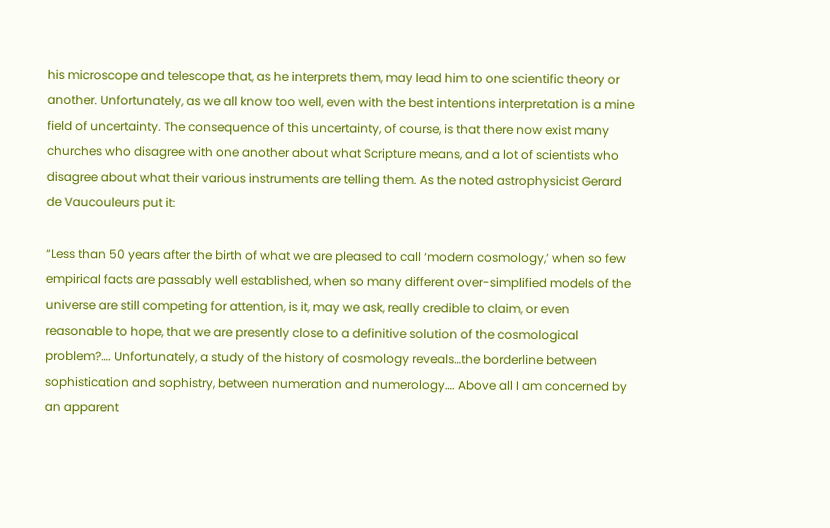his microscope and telescope that, as he interprets them, may lead him to one scientific theory or another. Unfortunately, as we all know too well, even with the best intentions interpretation is a mine field of uncertainty. The consequence of this uncertainty, of course, is that there now exist many churches who disagree with one another about what Scripture means, and a lot of scientists who disagree about what their various instruments are telling them. As the noted astrophysicist Gerard de Vaucouleurs put it:

“Less than 50 years after the birth of what we are pleased to call ‘modern cosmology,’ when so few empirical facts are passably well established, when so many different over-simplified models of the universe are still competing for attention, is it, may we ask, really credible to claim, or even reasonable to hope, that we are presently close to a definitive solution of the cosmological problem?…. Unfortunately, a study of the history of cosmology reveals…the borderline between sophistication and sophistry, between numeration and numerology…. Above all I am concerned by an apparent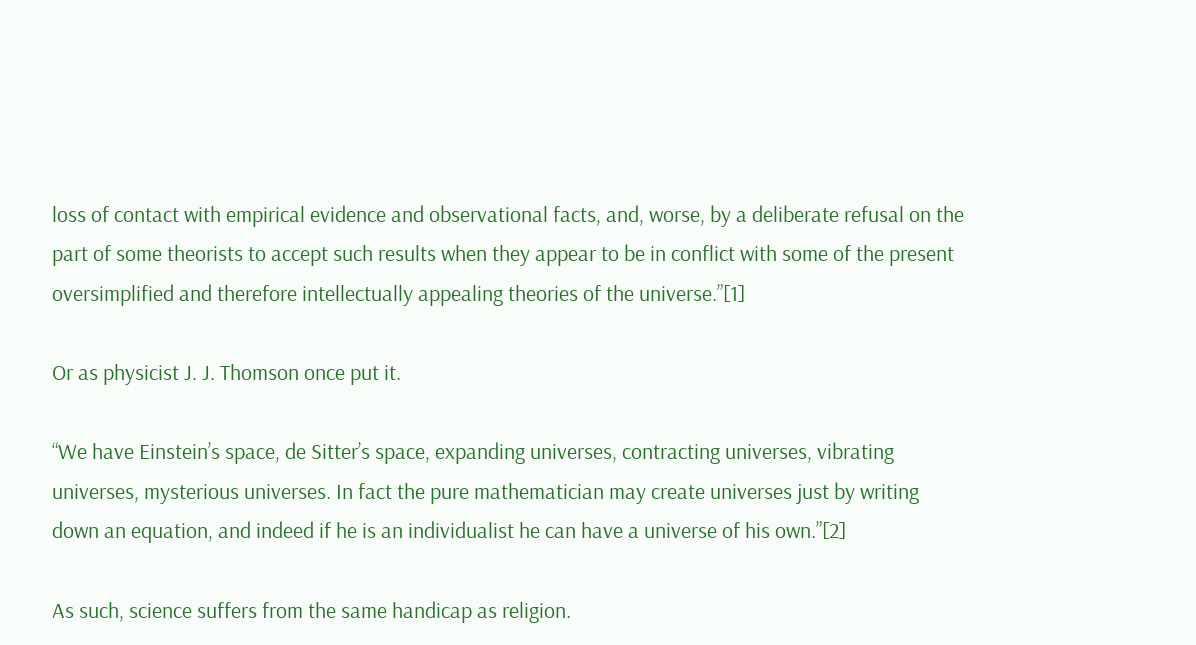loss of contact with empirical evidence and observational facts, and, worse, by a deliberate refusal on the part of some theorists to accept such results when they appear to be in conflict with some of the present oversimplified and therefore intellectually appealing theories of the universe.”[1]

Or as physicist J. J. Thomson once put it.

“We have Einstein’s space, de Sitter’s space, expanding universes, contracting universes, vibrating universes, mysterious universes. In fact the pure mathematician may create universes just by writing down an equation, and indeed if he is an individualist he can have a universe of his own.”[2]

As such, science suffers from the same handicap as religion.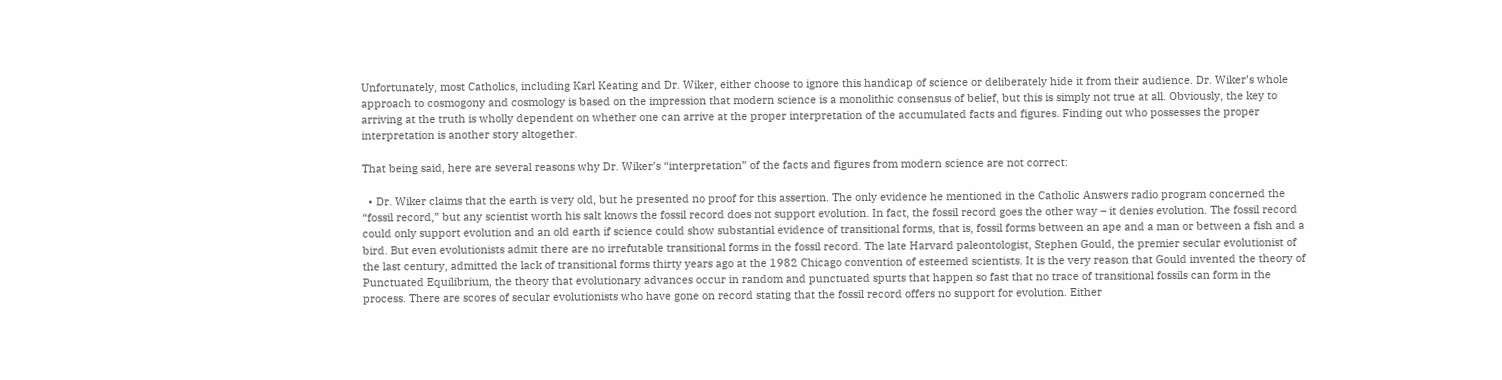Unfortunately, most Catholics, including Karl Keating and Dr. Wiker, either choose to ignore this handicap of science or deliberately hide it from their audience. Dr. Wiker’s whole approach to cosmogony and cosmology is based on the impression that modern science is a monolithic consensus of belief, but this is simply not true at all. Obviously, the key to arriving at the truth is wholly dependent on whether one can arrive at the proper interpretation of the accumulated facts and figures. Finding out who possesses the proper interpretation is another story altogether.

That being said, here are several reasons why Dr. Wiker’s “interpretation” of the facts and figures from modern science are not correct:

  • Dr. Wiker claims that the earth is very old, but he presented no proof for this assertion. The only evidence he mentioned in the Catholic Answers radio program concerned the “fossil record,” but any scientist worth his salt knows the fossil record does not support evolution. In fact, the fossil record goes the other way – it denies evolution. The fossil record could only support evolution and an old earth if science could show substantial evidence of transitional forms, that is, fossil forms between an ape and a man or between a fish and a bird. But even evolutionists admit there are no irrefutable transitional forms in the fossil record. The late Harvard paleontologist, Stephen Gould, the premier secular evolutionist of the last century, admitted the lack of transitional forms thirty years ago at the 1982 Chicago convention of esteemed scientists. It is the very reason that Gould invented the theory of Punctuated Equilibrium, the theory that evolutionary advances occur in random and punctuated spurts that happen so fast that no trace of transitional fossils can form in the process. There are scores of secular evolutionists who have gone on record stating that the fossil record offers no support for evolution. Either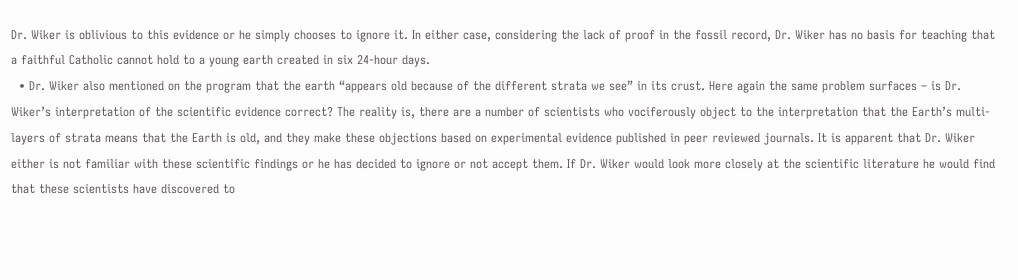Dr. Wiker is oblivious to this evidence or he simply chooses to ignore it. In either case, considering the lack of proof in the fossil record, Dr. Wiker has no basis for teaching that a faithful Catholic cannot hold to a young earth created in six 24-hour days.
  • Dr. Wiker also mentioned on the program that the earth “appears old because of the different strata we see” in its crust. Here again the same problem surfaces – is Dr. Wiker’s interpretation of the scientific evidence correct? The reality is, there are a number of scientists who vociferously object to the interpretation that the Earth’s multi-layers of strata means that the Earth is old, and they make these objections based on experimental evidence published in peer reviewed journals. It is apparent that Dr. Wiker either is not familiar with these scientific findings or he has decided to ignore or not accept them. If Dr. Wiker would look more closely at the scientific literature he would find that these scientists have discovered to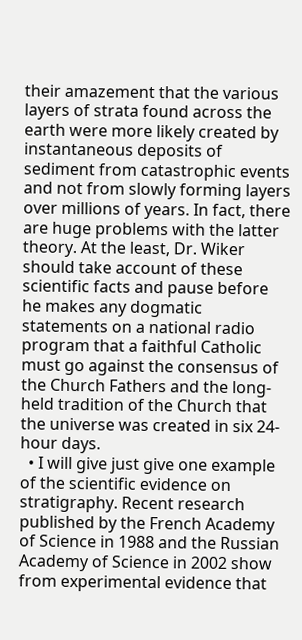their amazement that the various layers of strata found across the earth were more likely created by instantaneous deposits of sediment from catastrophic events and not from slowly forming layers over millions of years. In fact, there are huge problems with the latter theory. At the least, Dr. Wiker should take account of these scientific facts and pause before he makes any dogmatic statements on a national radio program that a faithful Catholic must go against the consensus of the Church Fathers and the long-held tradition of the Church that the universe was created in six 24-hour days.
  • I will give just give one example of the scientific evidence on stratigraphy. Recent research published by the French Academy of Science in 1988 and the Russian Academy of Science in 2002 show from experimental evidence that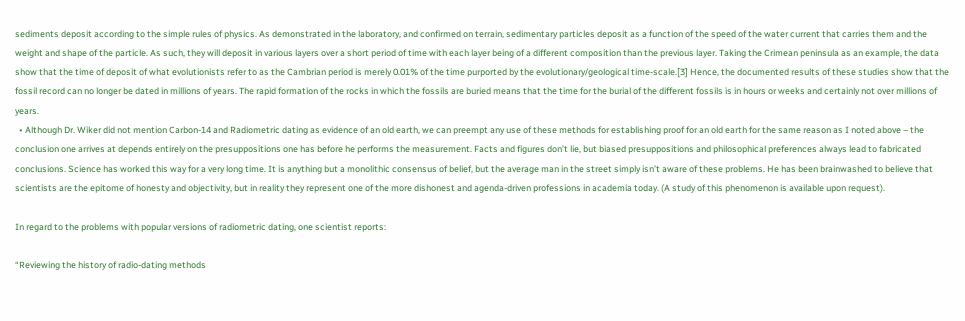sediments deposit according to the simple rules of physics. As demonstrated in the laboratory, and confirmed on terrain, sedimentary particles deposit as a function of the speed of the water current that carries them and the weight and shape of the particle. As such, they will deposit in various layers over a short period of time with each layer being of a different composition than the previous layer. Taking the Crimean peninsula as an example, the data show that the time of deposit of what evolutionists refer to as the Cambrian period is merely 0.01% of the time purported by the evolutionary/geological time-scale.[3] Hence, the documented results of these studies show that the fossil record can no longer be dated in millions of years. The rapid formation of the rocks in which the fossils are buried means that the time for the burial of the different fossils is in hours or weeks and certainly not over millions of years.
  • Although Dr. Wiker did not mention Carbon-14 and Radiometric dating as evidence of an old earth, we can preempt any use of these methods for establishing proof for an old earth for the same reason as I noted above – the conclusion one arrives at depends entirely on the presuppositions one has before he performs the measurement. Facts and figures don’t lie, but biased presuppositions and philosophical preferences always lead to fabricated conclusions. Science has worked this way for a very long time. It is anything but a monolithic consensus of belief, but the average man in the street simply isn’t aware of these problems. He has been brainwashed to believe that scientists are the epitome of honesty and objectivity, but in reality they represent one of the more dishonest and agenda-driven professions in academia today. (A study of this phenomenon is available upon request).

In regard to the problems with popular versions of radiometric dating, one scientist reports:

“Reviewing the history of radio-dating methods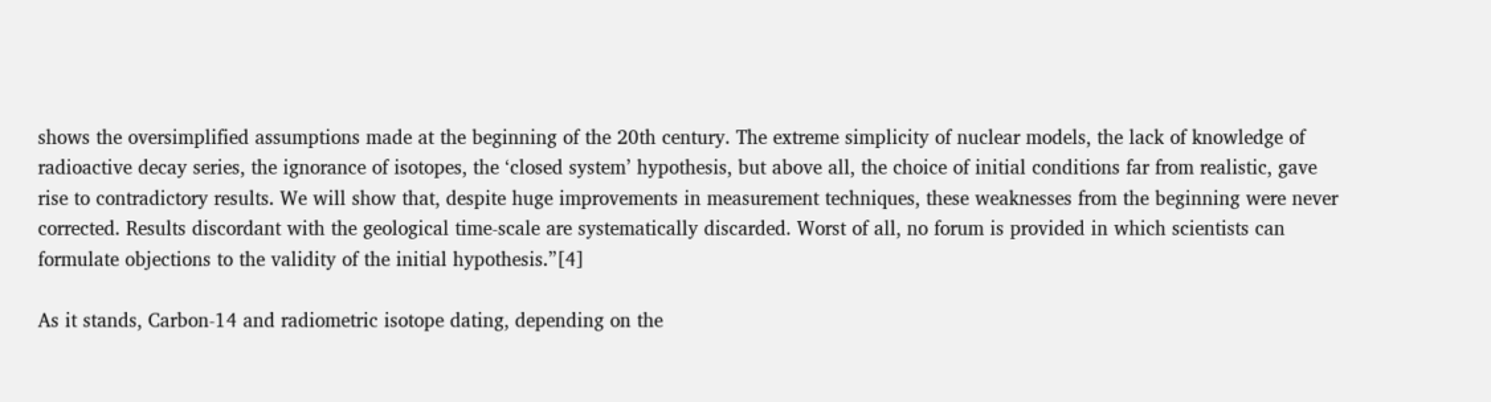shows the oversimplified assumptions made at the beginning of the 20th century. The extreme simplicity of nuclear models, the lack of knowledge of radioactive decay series, the ignorance of isotopes, the ‘closed system’ hypothesis, but above all, the choice of initial conditions far from realistic, gave rise to contradictory results. We will show that, despite huge improvements in measurement techniques, these weaknesses from the beginning were never corrected. Results discordant with the geological time-scale are systematically discarded. Worst of all, no forum is provided in which scientists can formulate objections to the validity of the initial hypothesis.”[4]

As it stands, Carbon-14 and radiometric isotope dating, depending on the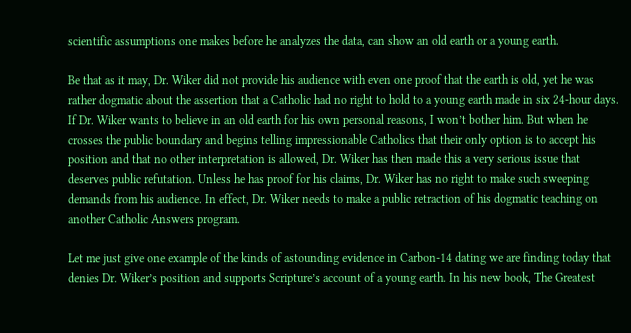scientific assumptions one makes before he analyzes the data, can show an old earth or a young earth.

Be that as it may, Dr. Wiker did not provide his audience with even one proof that the earth is old, yet he was rather dogmatic about the assertion that a Catholic had no right to hold to a young earth made in six 24-hour days. If Dr. Wiker wants to believe in an old earth for his own personal reasons, I won’t bother him. But when he crosses the public boundary and begins telling impressionable Catholics that their only option is to accept his position and that no other interpretation is allowed, Dr. Wiker has then made this a very serious issue that deserves public refutation. Unless he has proof for his claims, Dr. Wiker has no right to make such sweeping demands from his audience. In effect, Dr. Wiker needs to make a public retraction of his dogmatic teaching on another Catholic Answers program.

Let me just give one example of the kinds of astounding evidence in Carbon-14 dating we are finding today that denies Dr. Wiker’s position and supports Scripture’s account of a young earth. In his new book, The Greatest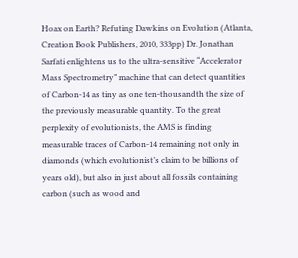Hoax on Earth? Refuting Dawkins on Evolution (Atlanta, Creation Book Publishers, 2010, 333pp) Dr. Jonathan Sarfati enlightens us to the ultra-sensitive “Accelerator Mass Spectrometry” machine that can detect quantities of Carbon-14 as tiny as one ten-thousandth the size of the previously measurable quantity. To the great perplexity of evolutionists, the AMS is finding measurable traces of Carbon-14 remaining not only in diamonds (which evolutionist’s claim to be billions of years old), but also in just about all fossils containing carbon (such as wood and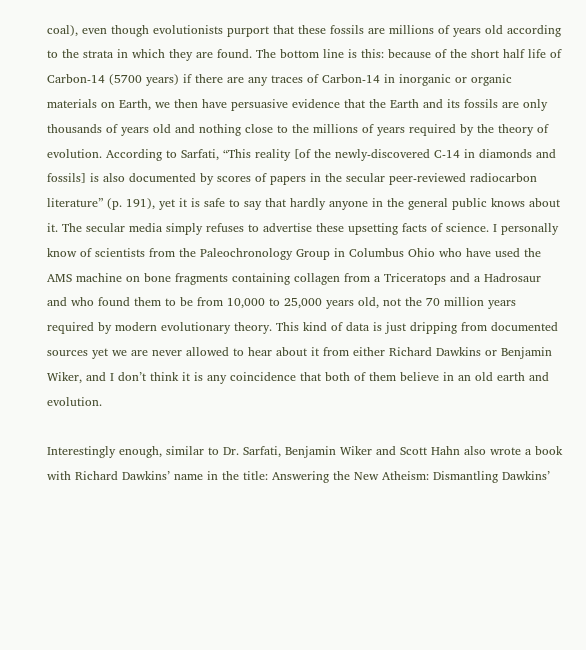coal), even though evolutionists purport that these fossils are millions of years old according to the strata in which they are found. The bottom line is this: because of the short half life of Carbon-14 (5700 years) if there are any traces of Carbon-14 in inorganic or organic materials on Earth, we then have persuasive evidence that the Earth and its fossils are only thousands of years old and nothing close to the millions of years required by the theory of evolution. According to Sarfati, “This reality [of the newly-discovered C-14 in diamonds and fossils] is also documented by scores of papers in the secular peer-reviewed radiocarbon literature” (p. 191), yet it is safe to say that hardly anyone in the general public knows about it. The secular media simply refuses to advertise these upsetting facts of science. I personally know of scientists from the Paleochronology Group in Columbus Ohio who have used the AMS machine on bone fragments containing collagen from a Triceratops and a Hadrosaur and who found them to be from 10,000 to 25,000 years old, not the 70 million years required by modern evolutionary theory. This kind of data is just dripping from documented sources yet we are never allowed to hear about it from either Richard Dawkins or Benjamin Wiker, and I don’t think it is any coincidence that both of them believe in an old earth and evolution.

Interestingly enough, similar to Dr. Sarfati, Benjamin Wiker and Scott Hahn also wrote a book with Richard Dawkins’ name in the title: Answering the New Atheism: Dismantling Dawkins’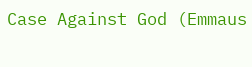Case Against God (Emmaus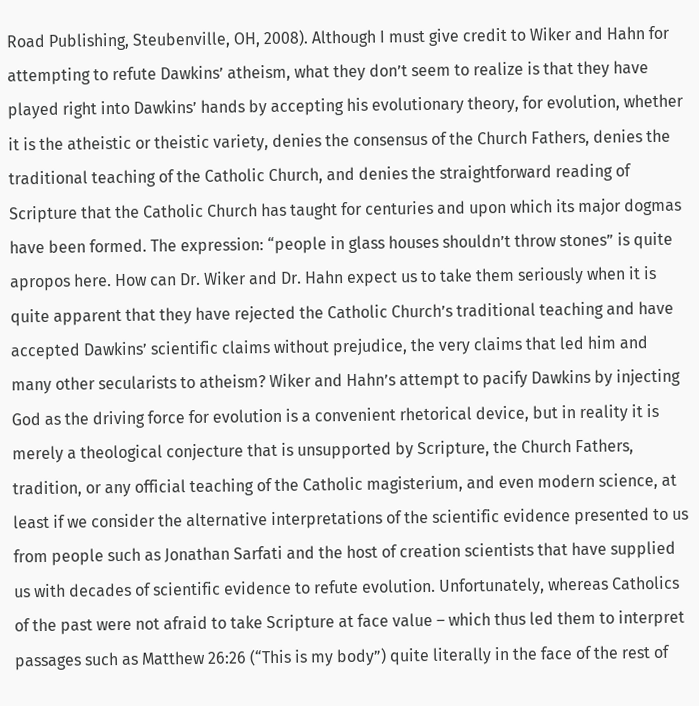Road Publishing, Steubenville, OH, 2008). Although I must give credit to Wiker and Hahn for attempting to refute Dawkins’ atheism, what they don’t seem to realize is that they have played right into Dawkins’ hands by accepting his evolutionary theory, for evolution, whether it is the atheistic or theistic variety, denies the consensus of the Church Fathers, denies the traditional teaching of the Catholic Church, and denies the straightforward reading of Scripture that the Catholic Church has taught for centuries and upon which its major dogmas have been formed. The expression: “people in glass houses shouldn’t throw stones” is quite apropos here. How can Dr. Wiker and Dr. Hahn expect us to take them seriously when it is quite apparent that they have rejected the Catholic Church’s traditional teaching and have accepted Dawkins’ scientific claims without prejudice, the very claims that led him and many other secularists to atheism? Wiker and Hahn’s attempt to pacify Dawkins by injecting God as the driving force for evolution is a convenient rhetorical device, but in reality it is merely a theological conjecture that is unsupported by Scripture, the Church Fathers, tradition, or any official teaching of the Catholic magisterium, and even modern science, at least if we consider the alternative interpretations of the scientific evidence presented to us from people such as Jonathan Sarfati and the host of creation scientists that have supplied us with decades of scientific evidence to refute evolution. Unfortunately, whereas Catholics of the past were not afraid to take Scripture at face value – which thus led them to interpret passages such as Matthew 26:26 (“This is my body”) quite literally in the face of the rest of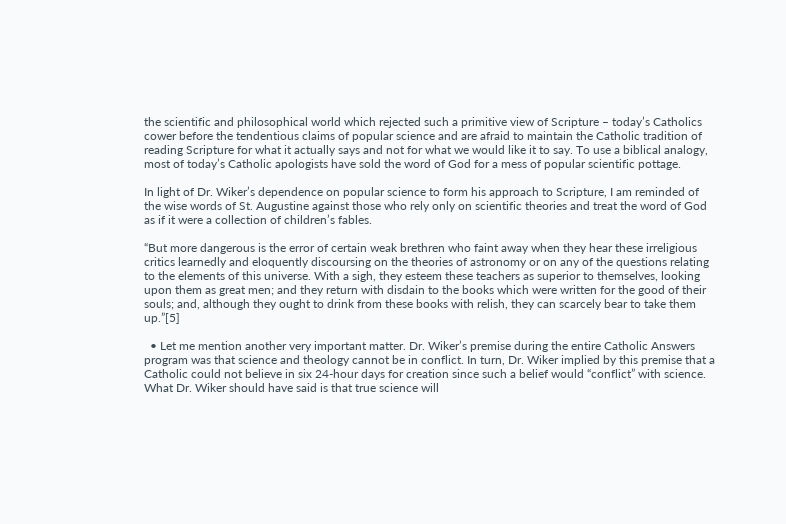the scientific and philosophical world which rejected such a primitive view of Scripture – today’s Catholics cower before the tendentious claims of popular science and are afraid to maintain the Catholic tradition of reading Scripture for what it actually says and not for what we would like it to say. To use a biblical analogy, most of today’s Catholic apologists have sold the word of God for a mess of popular scientific pottage.

In light of Dr. Wiker’s dependence on popular science to form his approach to Scripture, I am reminded of the wise words of St. Augustine against those who rely only on scientific theories and treat the word of God as if it were a collection of children’s fables.

“But more dangerous is the error of certain weak brethren who faint away when they hear these irreligious critics learnedly and eloquently discoursing on the theories of astronomy or on any of the questions relating to the elements of this universe. With a sigh, they esteem these teachers as superior to themselves, looking upon them as great men; and they return with disdain to the books which were written for the good of their souls; and, although they ought to drink from these books with relish, they can scarcely bear to take them up.”[5]

  • Let me mention another very important matter. Dr. Wiker’s premise during the entire Catholic Answers program was that science and theology cannot be in conflict. In turn, Dr. Wiker implied by this premise that a Catholic could not believe in six 24-hour days for creation since such a belief would “conflict” with science. What Dr. Wiker should have said is that true science will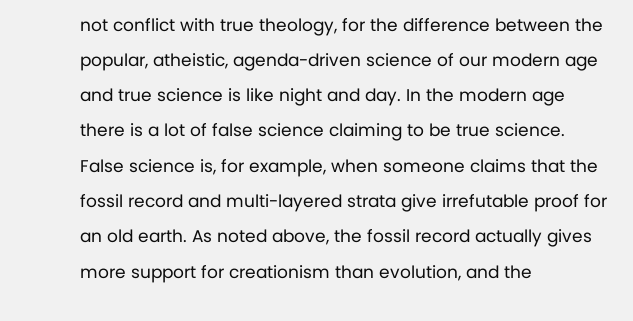not conflict with true theology, for the difference between the popular, atheistic, agenda-driven science of our modern age and true science is like night and day. In the modern age there is a lot of false science claiming to be true science. False science is, for example, when someone claims that the fossil record and multi-layered strata give irrefutable proof for an old earth. As noted above, the fossil record actually gives more support for creationism than evolution, and the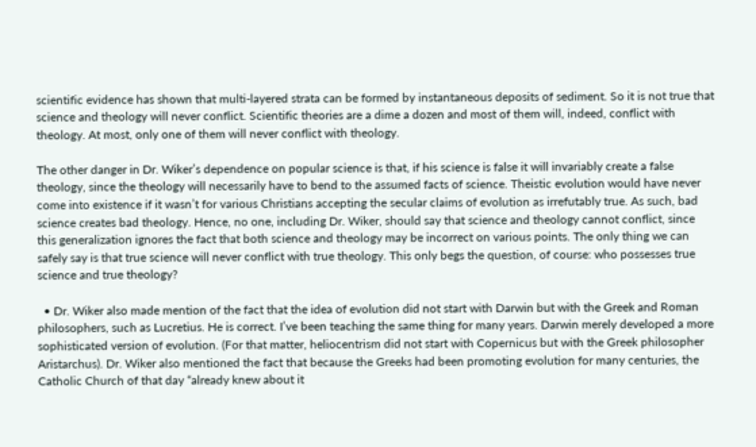scientific evidence has shown that multi-layered strata can be formed by instantaneous deposits of sediment. So it is not true that science and theology will never conflict. Scientific theories are a dime a dozen and most of them will, indeed, conflict with theology. At most, only one of them will never conflict with theology.

The other danger in Dr. Wiker’s dependence on popular science is that, if his science is false it will invariably create a false theology, since the theology will necessarily have to bend to the assumed facts of science. Theistic evolution would have never come into existence if it wasn’t for various Christians accepting the secular claims of evolution as irrefutably true. As such, bad science creates bad theology. Hence, no one, including Dr. Wiker, should say that science and theology cannot conflict, since this generalization ignores the fact that both science and theology may be incorrect on various points. The only thing we can safely say is that true science will never conflict with true theology. This only begs the question, of course: who possesses true science and true theology?

  • Dr. Wiker also made mention of the fact that the idea of evolution did not start with Darwin but with the Greek and Roman philosophers, such as Lucretius. He is correct. I’ve been teaching the same thing for many years. Darwin merely developed a more sophisticated version of evolution. (For that matter, heliocentrism did not start with Copernicus but with the Greek philosopher Aristarchus). Dr. Wiker also mentioned the fact that because the Greeks had been promoting evolution for many centuries, the Catholic Church of that day “already knew about it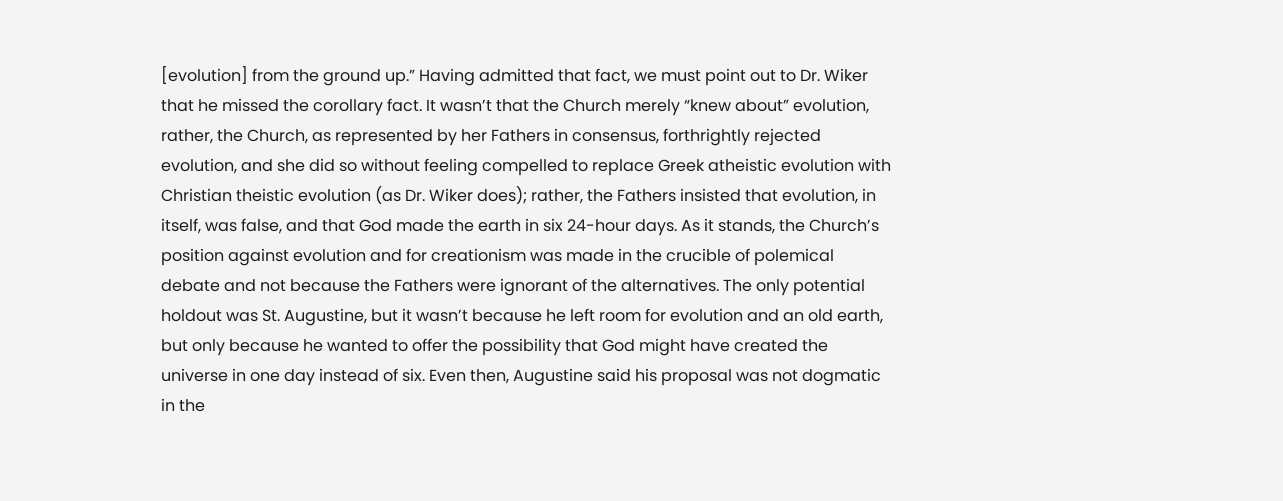[evolution] from the ground up.” Having admitted that fact, we must point out to Dr. Wiker that he missed the corollary fact. It wasn’t that the Church merely “knew about” evolution, rather, the Church, as represented by her Fathers in consensus, forthrightly rejected evolution, and she did so without feeling compelled to replace Greek atheistic evolution with Christian theistic evolution (as Dr. Wiker does); rather, the Fathers insisted that evolution, in itself, was false, and that God made the earth in six 24-hour days. As it stands, the Church’s position against evolution and for creationism was made in the crucible of polemical debate and not because the Fathers were ignorant of the alternatives. The only potential holdout was St. Augustine, but it wasn’t because he left room for evolution and an old earth, but only because he wanted to offer the possibility that God might have created the universe in one day instead of six. Even then, Augustine said his proposal was not dogmatic in the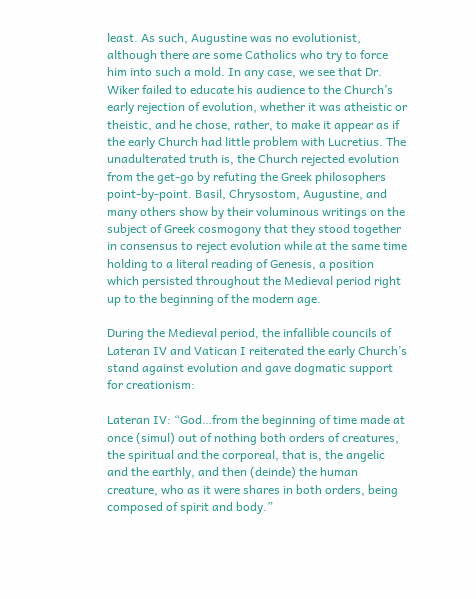least. As such, Augustine was no evolutionist, although there are some Catholics who try to force him into such a mold. In any case, we see that Dr. Wiker failed to educate his audience to the Church’s early rejection of evolution, whether it was atheistic or theistic, and he chose, rather, to make it appear as if the early Church had little problem with Lucretius. The unadulterated truth is, the Church rejected evolution from the get-go by refuting the Greek philosophers point-by-point. Basil, Chrysostom, Augustine, and many others show by their voluminous writings on the subject of Greek cosmogony that they stood together in consensus to reject evolution while at the same time holding to a literal reading of Genesis, a position which persisted throughout the Medieval period right up to the beginning of the modern age.

During the Medieval period, the infallible councils of Lateran IV and Vatican I reiterated the early Church’s stand against evolution and gave dogmatic support for creationism:

Lateran IV: “God…from the beginning of time made at once (simul) out of nothing both orders of creatures, the spiritual and the corporeal, that is, the angelic and the earthly, and then (deinde) the human creature, who as it were shares in both orders, being composed of spirit and body.”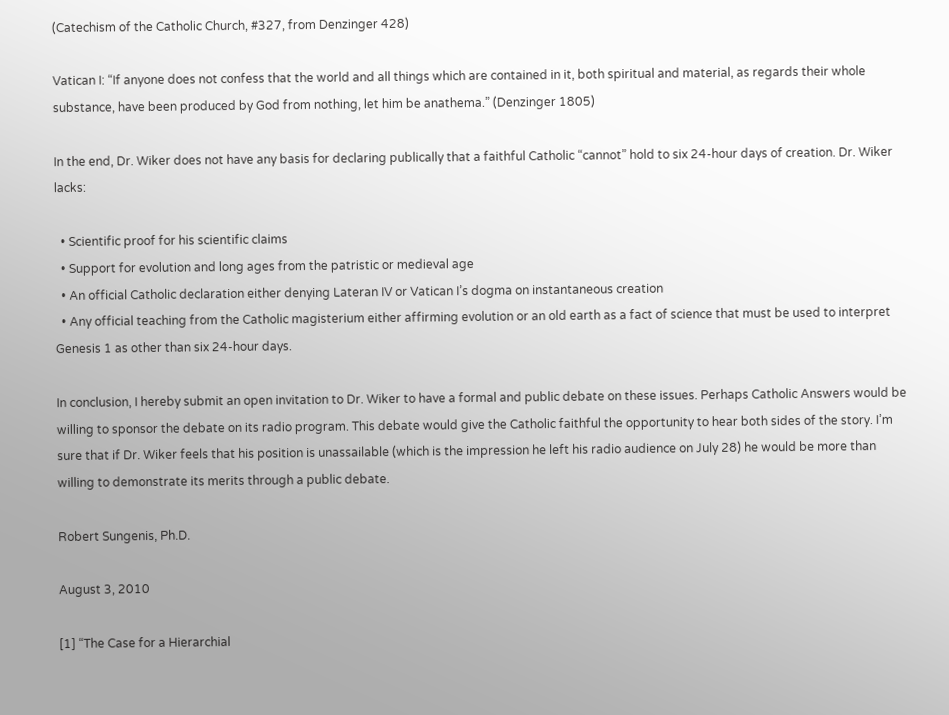(Catechism of the Catholic Church, #327, from Denzinger 428)

Vatican I: “If anyone does not confess that the world and all things which are contained in it, both spiritual and material, as regards their whole substance, have been produced by God from nothing, let him be anathema.” (Denzinger 1805)

In the end, Dr. Wiker does not have any basis for declaring publically that a faithful Catholic “cannot” hold to six 24-hour days of creation. Dr. Wiker lacks:

  • Scientific proof for his scientific claims
  • Support for evolution and long ages from the patristic or medieval age
  • An official Catholic declaration either denying Lateran IV or Vatican I’s dogma on instantaneous creation
  • Any official teaching from the Catholic magisterium either affirming evolution or an old earth as a fact of science that must be used to interpret Genesis 1 as other than six 24-hour days.

In conclusion, I hereby submit an open invitation to Dr. Wiker to have a formal and public debate on these issues. Perhaps Catholic Answers would be willing to sponsor the debate on its radio program. This debate would give the Catholic faithful the opportunity to hear both sides of the story. I’m sure that if Dr. Wiker feels that his position is unassailable (which is the impression he left his radio audience on July 28) he would be more than willing to demonstrate its merits through a public debate.

Robert Sungenis, Ph.D.

August 3, 2010

[1] “The Case for a Hierarchial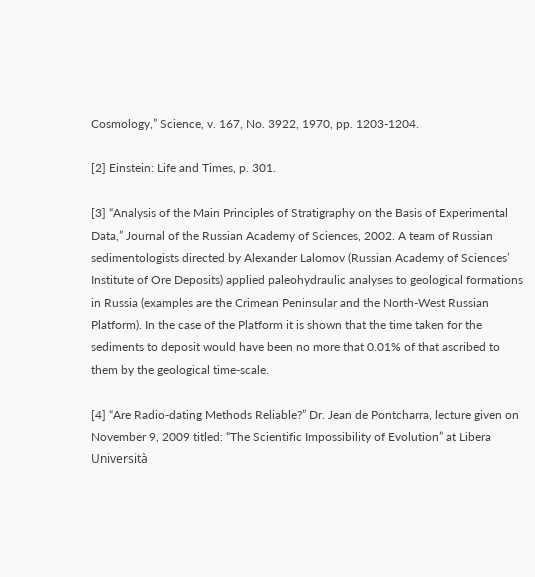Cosmology,” Science, v. 167, No. 3922, 1970, pp. 1203-1204.

[2] Einstein: Life and Times, p. 301.

[3] “Analysis of the Main Principles of Stratigraphy on the Basis of Experimental Data,” Journal of the Russian Academy of Sciences, 2002. A team of Russian sedimentologists directed by Alexander Lalomov (Russian Academy of Sciences’ Institute of Ore Deposits) applied paleohydraulic analyses to geological formations in Russia (examples are the Crimean Peninsular and the North-West Russian Platform). In the case of the Platform it is shown that the time taken for the sediments to deposit would have been no more that 0.01% of that ascribed to them by the geological time-scale.

[4] “Are Radio-dating Methods Reliable?” Dr. Jean de Pontcharra, lecture given on November 9, 2009 titled: “The Scientific Impossibility of Evolution” at Libera Università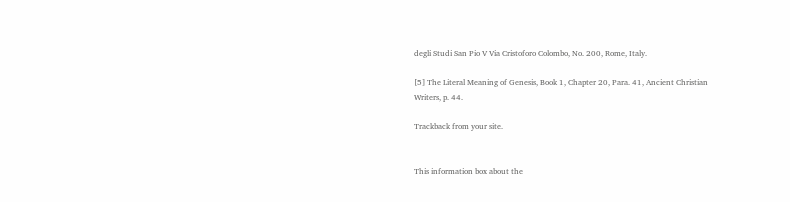degli Studi San Pio V Via Cristoforo Colombo, No. 200, Rome, Italy.

[5] The Literal Meaning of Genesis, Book 1, Chapter 20, Para. 41, Ancient Christian Writers, p. 44.

Trackback from your site.


This information box about the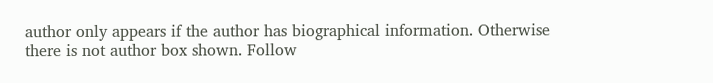author only appears if the author has biographical information. Otherwise there is not author box shown. Follow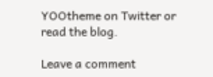YOOtheme on Twitter or read the blog.

Leave a comment